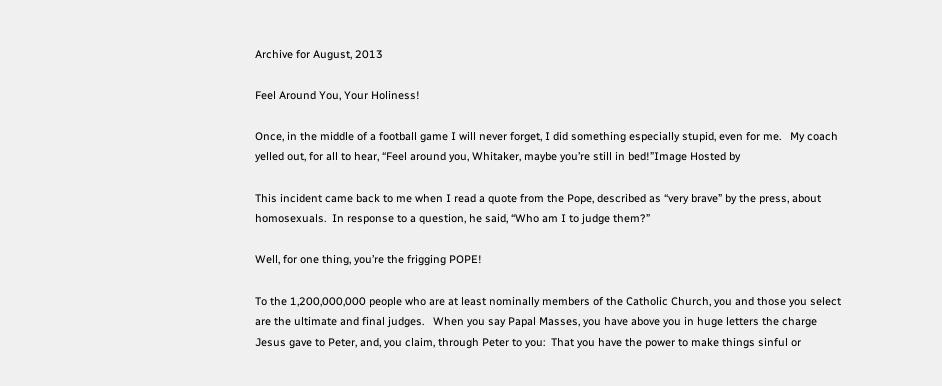Archive for August, 2013

Feel Around You, Your Holiness!

Once, in the middle of a football game I will never forget, I did something especially stupid, even for me.   My coach yelled out, for all to hear, “Feel around you, Whitaker, maybe you’re still in bed!”Image Hosted by

This incident came back to me when I read a quote from the Pope, described as “very brave” by the press, about homosexuals.  In response to a question, he said, “Who am I to judge them?”

Well, for one thing, you’re the frigging POPE!

To the 1,200,000,000 people who are at least nominally members of the Catholic Church, you and those you select are the ultimate and final judges.   When you say Papal Masses, you have above you in huge letters the charge Jesus gave to Peter, and, you claim, through Peter to you:  That you have the power to make things sinful or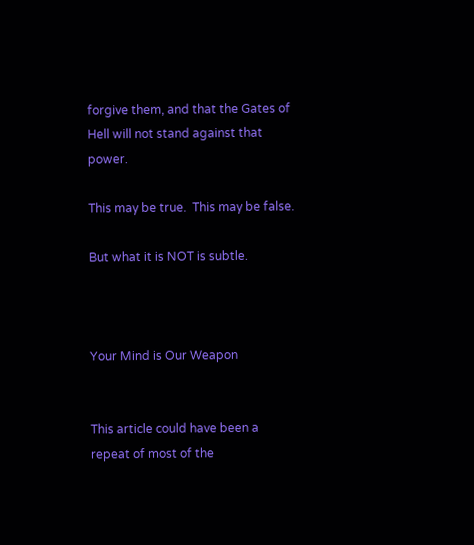forgive them, and that the Gates of Hell will not stand against that power.

This may be true.  This may be false.

But what it is NOT is subtle.



Your Mind is Our Weapon


This article could have been a repeat of most of the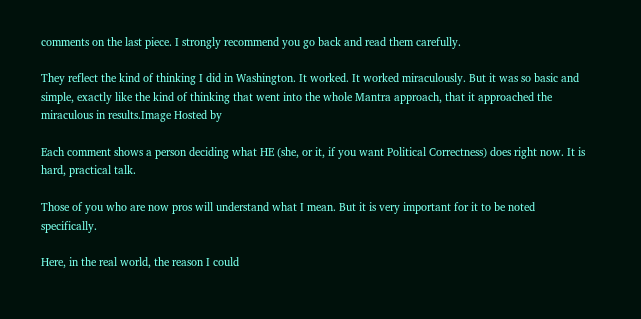comments on the last piece. I strongly recommend you go back and read them carefully.

They reflect the kind of thinking I did in Washington. It worked. It worked miraculously. But it was so basic and simple, exactly like the kind of thinking that went into the whole Mantra approach, that it approached the miraculous in results.Image Hosted by

Each comment shows a person deciding what HE (she, or it, if you want Political Correctness) does right now. It is hard, practical talk.

Those of you who are now pros will understand what I mean. But it is very important for it to be noted specifically.

Here, in the real world, the reason I could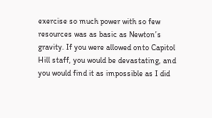exercise so much power with so few resources was as basic as Newton’s gravity. If you were allowed onto Capitol Hill staff, you would be devastating, and you would find it as impossible as I did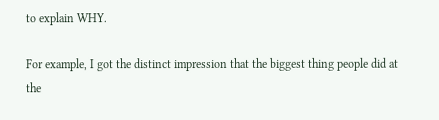to explain WHY.

For example, I got the distinct impression that the biggest thing people did at the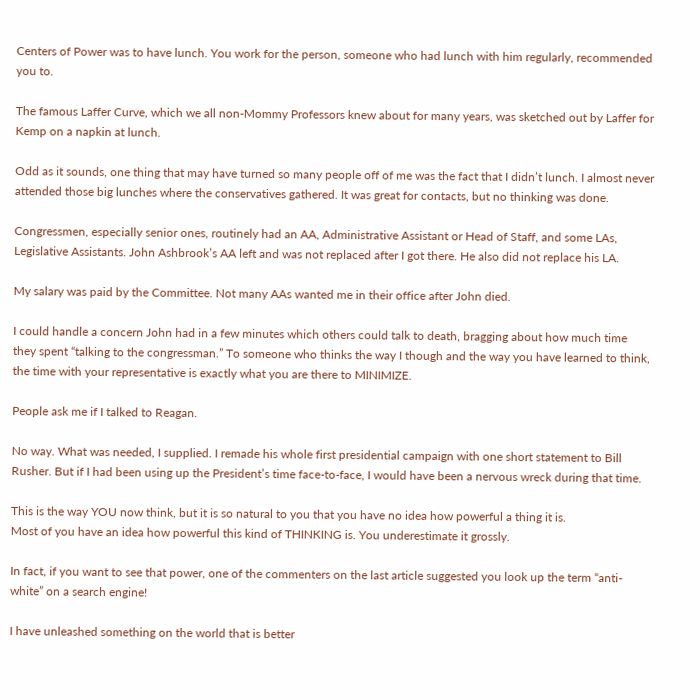Centers of Power was to have lunch. You work for the person, someone who had lunch with him regularly, recommended you to.

The famous Laffer Curve, which we all non-Mommy Professors knew about for many years, was sketched out by Laffer for Kemp on a napkin at lunch.

Odd as it sounds, one thing that may have turned so many people off of me was the fact that I didn’t lunch. I almost never attended those big lunches where the conservatives gathered. It was great for contacts, but no thinking was done.

Congressmen, especially senior ones, routinely had an AA, Administrative Assistant or Head of Staff, and some LAs, Legislative Assistants. John Ashbrook’s AA left and was not replaced after I got there. He also did not replace his LA.

My salary was paid by the Committee. Not many AAs wanted me in their office after John died.

I could handle a concern John had in a few minutes which others could talk to death, bragging about how much time they spent “talking to the congressman.” To someone who thinks the way I though and the way you have learned to think, the time with your representative is exactly what you are there to MINIMIZE.

People ask me if I talked to Reagan.

No way. What was needed, I supplied. I remade his whole first presidential campaign with one short statement to Bill Rusher. But if I had been using up the President’s time face-to-face, I would have been a nervous wreck during that time.

This is the way YOU now think, but it is so natural to you that you have no idea how powerful a thing it is.
Most of you have an idea how powerful this kind of THINKING is. You underestimate it grossly.

In fact, if you want to see that power, one of the commenters on the last article suggested you look up the term “anti-white” on a search engine!

I have unleashed something on the world that is better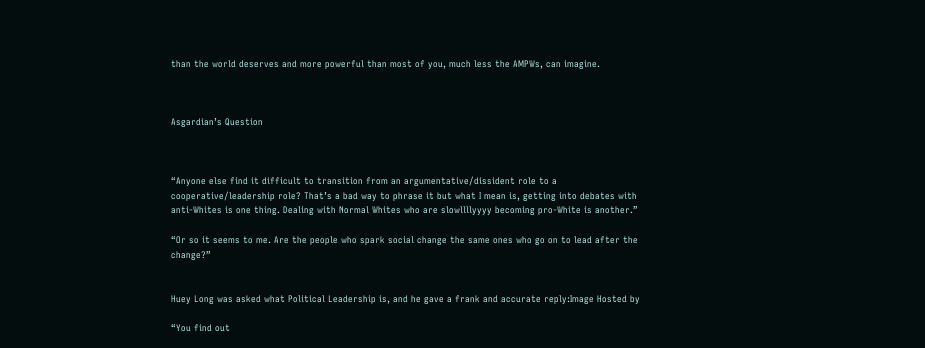than the world deserves and more powerful than most of you, much less the AMPWs, can imagine.



Asgardian’s Question



“Anyone else find it difficult to transition from an argumentative/dissident role to a cooperative/leadership role? That’s a bad way to phrase it but what I mean is, getting into debates with anti-Whites is one thing. Dealing with Normal Whites who are slowllllyyyy becoming pro-White is another.”

“Or so it seems to me. Are the people who spark social change the same ones who go on to lead after the change?”


Huey Long was asked what Political Leadership is, and he gave a frank and accurate reply:Image Hosted by

“You find out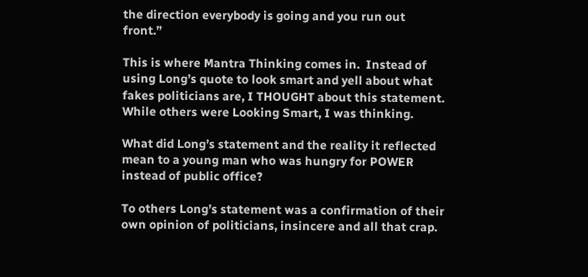the direction everybody is going and you run out front.”

This is where Mantra Thinking comes in.  Instead of using Long’s quote to look smart and yell about what fakes politicians are, I THOUGHT about this statement.  While others were Looking Smart, I was thinking.

What did Long’s statement and the reality it reflected mean to a young man who was hungry for POWER instead of public office?

To others Long’s statement was a confirmation of their own opinion of politicians, insincere and all that crap.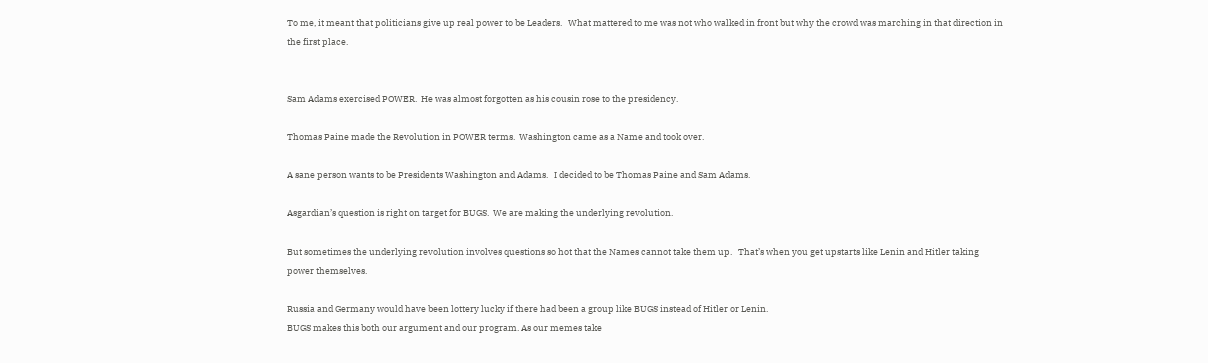To me, it meant that politicians give up real power to be Leaders.   What mattered to me was not who walked in front but why the crowd was marching in that direction in the first place.


Sam Adams exercised POWER.  He was almost forgotten as his cousin rose to the presidency.

Thomas Paine made the Revolution in POWER terms.  Washington came as a Name and took over.

A sane person wants to be Presidents Washington and Adams.   I decided to be Thomas Paine and Sam Adams.

Asgardian’s question is right on target for BUGS.  We are making the underlying revolution.

But sometimes the underlying revolution involves questions so hot that the Names cannot take them up.   That’s when you get upstarts like Lenin and Hitler taking power themselves.

Russia and Germany would have been lottery lucky if there had been a group like BUGS instead of Hitler or Lenin.
BUGS makes this both our argument and our program. As our memes take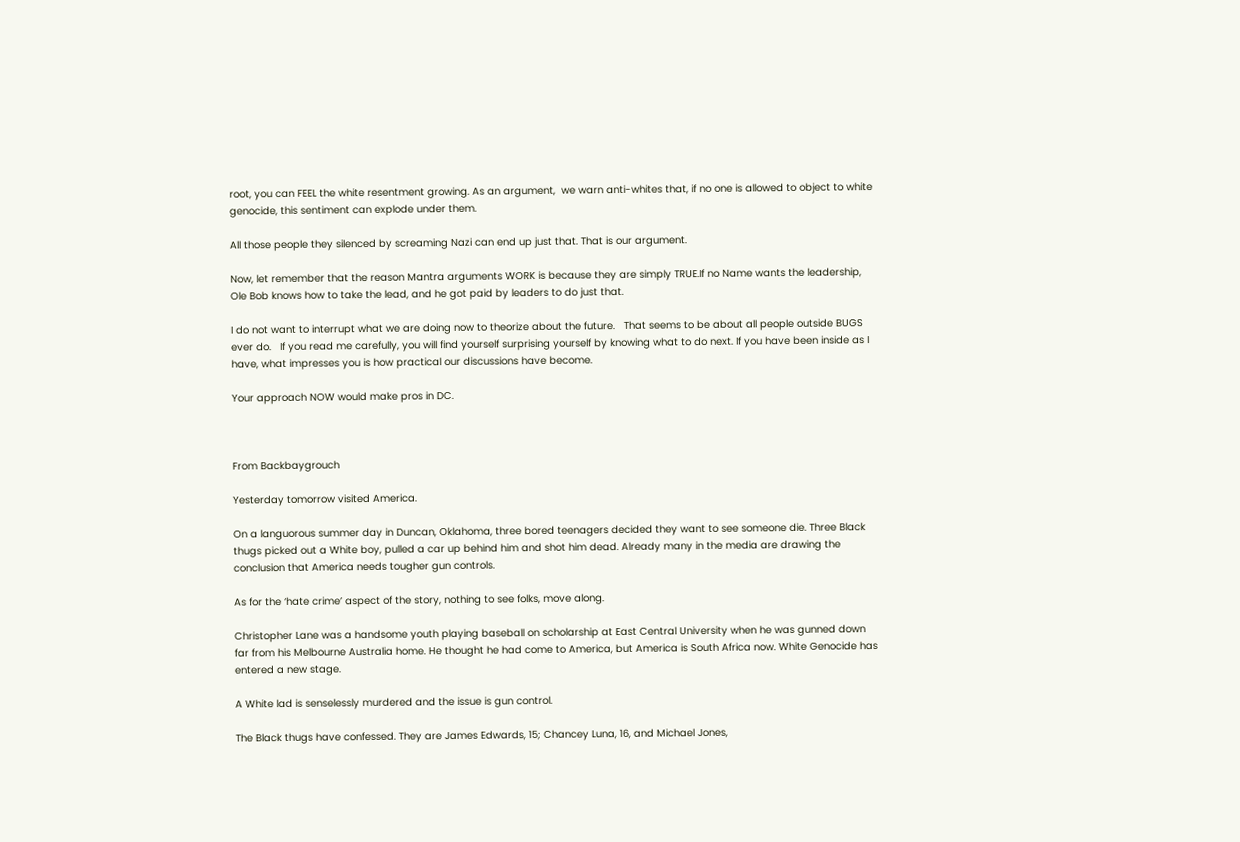root, you can FEEL the white resentment growing. As an argument,  we warn anti-whites that, if no one is allowed to object to white genocide, this sentiment can explode under them.

All those people they silenced by screaming Nazi can end up just that. That is our argument.

Now, let remember that the reason Mantra arguments WORK is because they are simply TRUE.If no Name wants the leadership, Ole Bob knows how to take the lead, and he got paid by leaders to do just that.

I do not want to interrupt what we are doing now to theorize about the future.   That seems to be about all people outside BUGS ever do.   If you read me carefully, you will find yourself surprising yourself by knowing what to do next. If you have been inside as I have, what impresses you is how practical our discussions have become.

Your approach NOW would make pros in DC.



From Backbaygrouch

Yesterday tomorrow visited America.

On a languorous summer day in Duncan, Oklahoma, three bored teenagers decided they want to see someone die. Three Black thugs picked out a White boy, pulled a car up behind him and shot him dead. Already many in the media are drawing the conclusion that America needs tougher gun controls.

As for the ‘hate crime’ aspect of the story, nothing to see folks, move along.

Christopher Lane was a handsome youth playing baseball on scholarship at East Central University when he was gunned down far from his Melbourne Australia home. He thought he had come to America, but America is South Africa now. White Genocide has entered a new stage.

A White lad is senselessly murdered and the issue is gun control.

The Black thugs have confessed. They are James Edwards, 15; Chancey Luna, 16, and Michael Jones,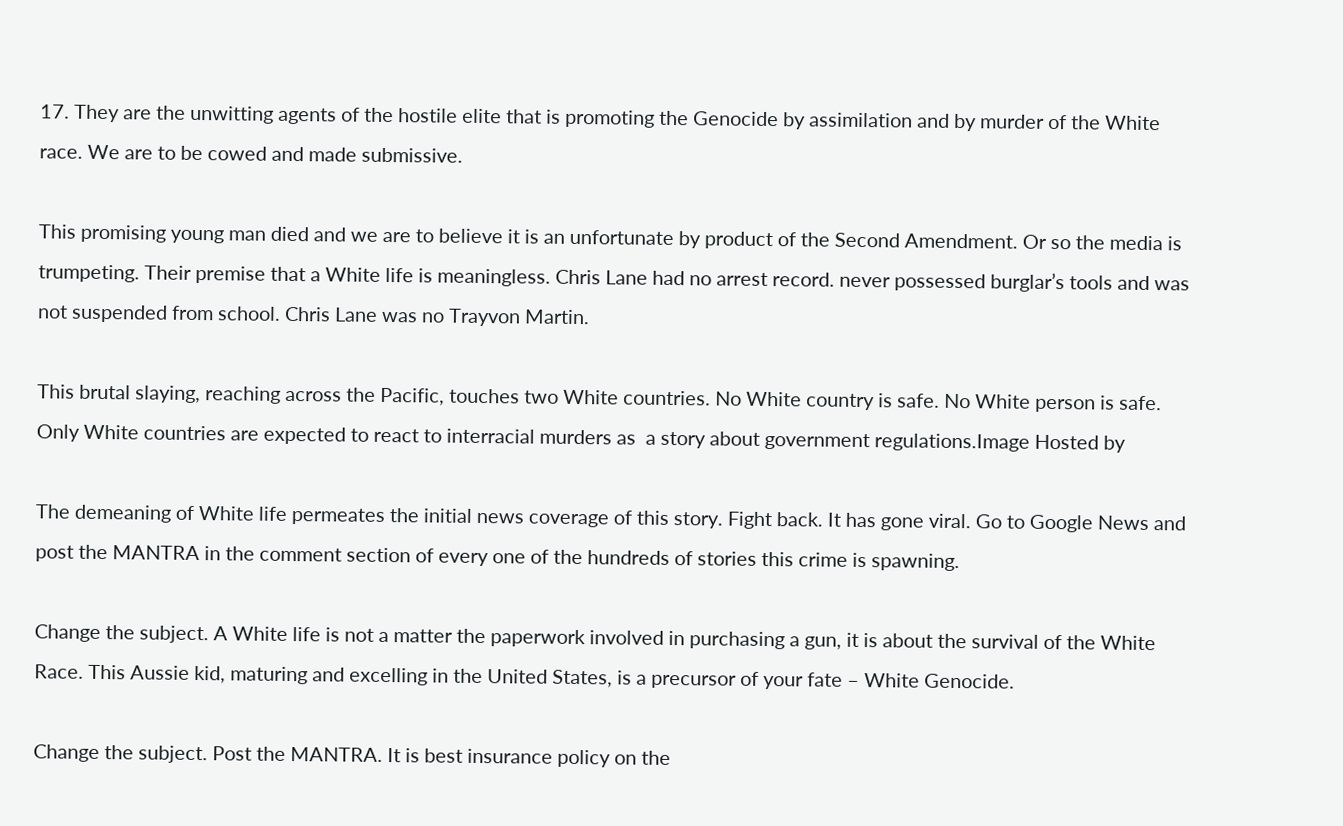17. They are the unwitting agents of the hostile elite that is promoting the Genocide by assimilation and by murder of the White race. We are to be cowed and made submissive.

This promising young man died and we are to believe it is an unfortunate by product of the Second Amendment. Or so the media is trumpeting. Their premise that a White life is meaningless. Chris Lane had no arrest record. never possessed burglar’s tools and was not suspended from school. Chris Lane was no Trayvon Martin.

This brutal slaying, reaching across the Pacific, touches two White countries. No White country is safe. No White person is safe. Only White countries are expected to react to interracial murders as  a story about government regulations.Image Hosted by

The demeaning of White life permeates the initial news coverage of this story. Fight back. It has gone viral. Go to Google News and post the MANTRA in the comment section of every one of the hundreds of stories this crime is spawning.

Change the subject. A White life is not a matter the paperwork involved in purchasing a gun, it is about the survival of the White Race. This Aussie kid, maturing and excelling in the United States, is a precursor of your fate – White Genocide.

Change the subject. Post the MANTRA. It is best insurance policy on the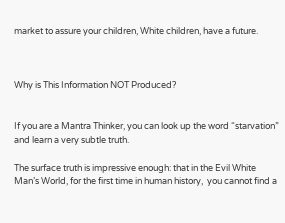market to assure your children, White children, have a future.



Why is This Information NOT Produced?


If you are a Mantra Thinker, you can look up the word “starvation” and learn a very subtle truth.

The surface truth is impressive enough: that in the Evil White Man’s World, for the first time in human history,  you cannot find a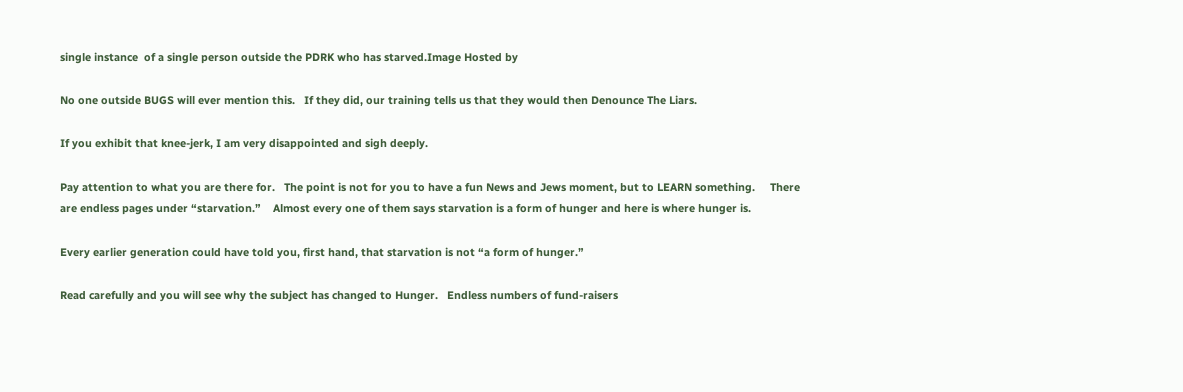single instance  of a single person outside the PDRK who has starved.Image Hosted by

No one outside BUGS will ever mention this.   If they did, our training tells us that they would then Denounce The Liars.

If you exhibit that knee-jerk, I am very disappointed and sigh deeply.

Pay attention to what you are there for.   The point is not for you to have a fun News and Jews moment, but to LEARN something.     There are endless pages under “starvation.”    Almost every one of them says starvation is a form of hunger and here is where hunger is.

Every earlier generation could have told you, first hand, that starvation is not “a form of hunger.”

Read carefully and you will see why the subject has changed to Hunger.   Endless numbers of fund-raisers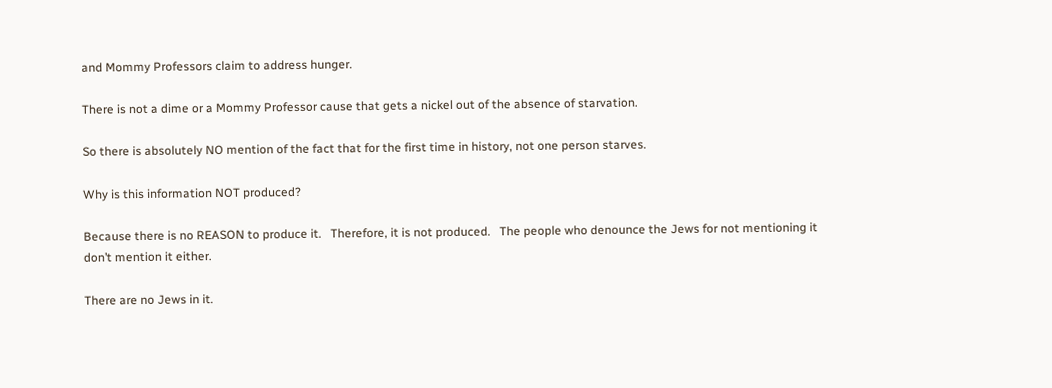and Mommy Professors claim to address hunger.

There is not a dime or a Mommy Professor cause that gets a nickel out of the absence of starvation.

So there is absolutely NO mention of the fact that for the first time in history, not one person starves.

Why is this information NOT produced?

Because there is no REASON to produce it.   Therefore, it is not produced.   The people who denounce the Jews for not mentioning it don’t mention it either.

There are no Jews in it.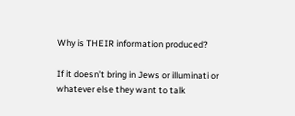Why is THEIR information produced?

If it doesn’t bring in Jews or illuminati or whatever else they want to talk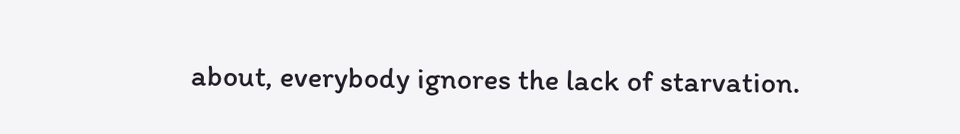about, everybody ignores the lack of starvation.